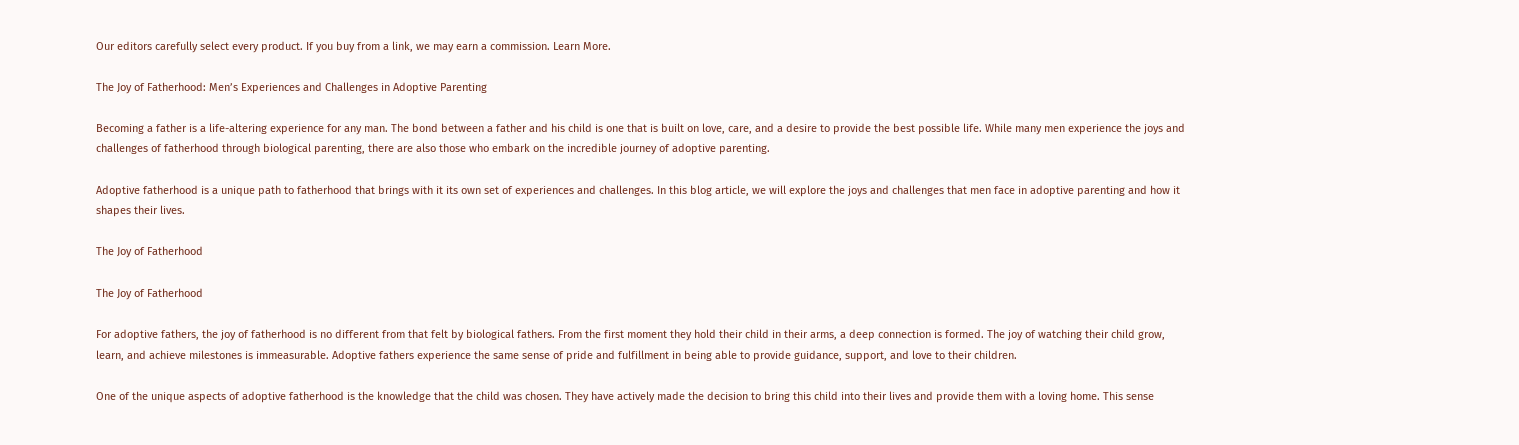Our editors carefully select every product. If you buy from a link, we may earn a commission. Learn More.

The Joy of Fatherhood: Men’s Experiences and Challenges in Adoptive Parenting

Becoming a father is a life-altering experience for any man. The bond between a father and his child is one that is built on love, care, and a desire to provide the best possible life. While many men experience the joys and challenges of fatherhood through biological parenting, there are also those who embark on the incredible journey of adoptive parenting.

Adoptive fatherhood is a unique path to fatherhood that brings with it its own set of experiences and challenges. In this blog article, we will explore the joys and challenges that men face in adoptive parenting and how it shapes their lives.

The Joy of Fatherhood

The Joy of Fatherhood

For adoptive fathers, the joy of fatherhood is no different from that felt by biological fathers. From the first moment they hold their child in their arms, a deep connection is formed. The joy of watching their child grow, learn, and achieve milestones is immeasurable. Adoptive fathers experience the same sense of pride and fulfillment in being able to provide guidance, support, and love to their children.

One of the unique aspects of adoptive fatherhood is the knowledge that the child was chosen. They have actively made the decision to bring this child into their lives and provide them with a loving home. This sense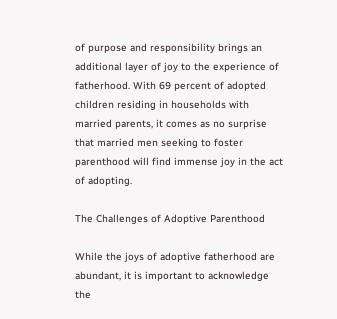of purpose and responsibility brings an additional layer of joy to the experience of fatherhood. With 69 percent of adopted children residing in households with married parents, it comes as no surprise that married men seeking to foster parenthood will find immense joy in the act of adopting.

The Challenges of Adoptive Parenthood

While the joys of adoptive fatherhood are abundant, it is important to acknowledge the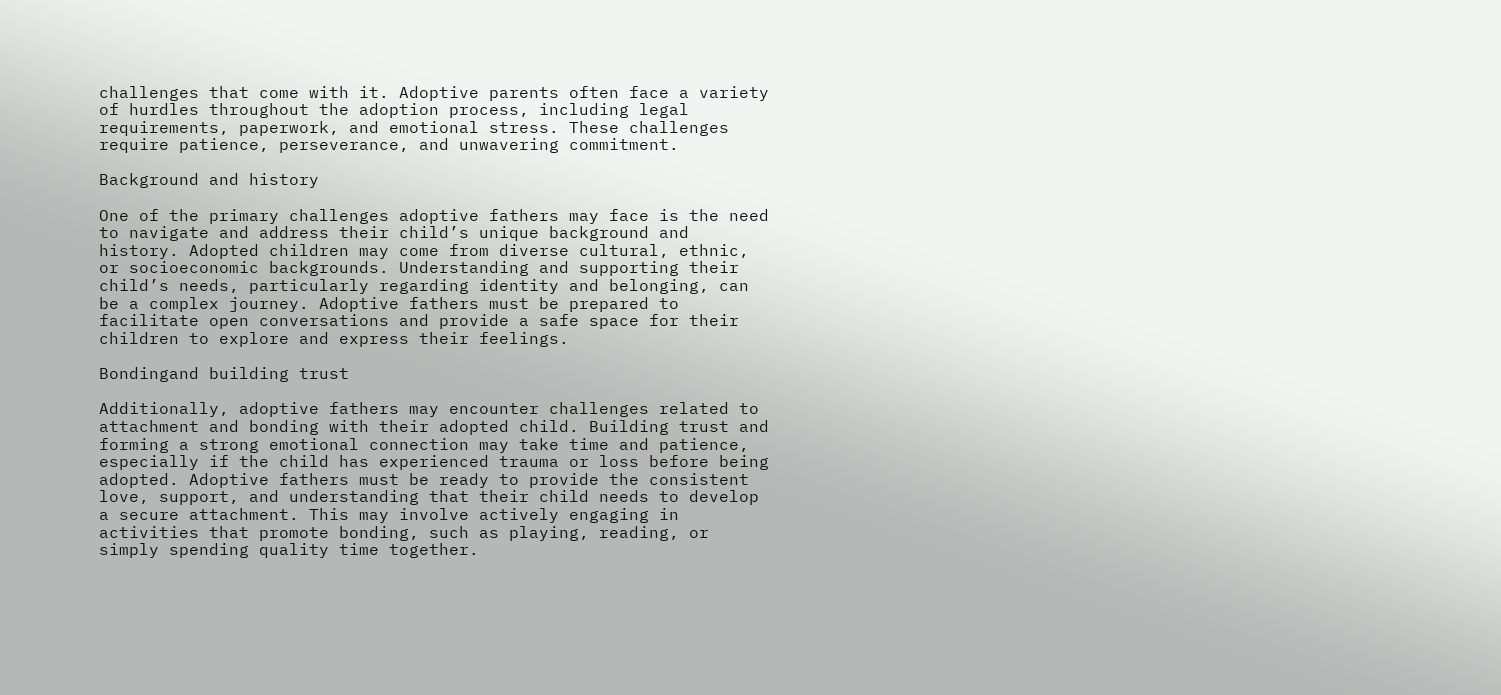challenges that come with it. Adoptive parents often face a variety of hurdles throughout the adoption process, including legal requirements, paperwork, and emotional stress. These challenges require patience, perseverance, and unwavering commitment.

Background and history

One of the primary challenges adoptive fathers may face is the need to navigate and address their child’s unique background and history. Adopted children may come from diverse cultural, ethnic, or socioeconomic backgrounds. Understanding and supporting their child’s needs, particularly regarding identity and belonging, can be a complex journey. Adoptive fathers must be prepared to facilitate open conversations and provide a safe space for their children to explore and express their feelings.

Bondingand building trust

Additionally, adoptive fathers may encounter challenges related to attachment and bonding with their adopted child. Building trust and forming a strong emotional connection may take time and patience, especially if the child has experienced trauma or loss before being adopted. Adoptive fathers must be ready to provide the consistent love, support, and understanding that their child needs to develop a secure attachment. This may involve actively engaging in activities that promote bonding, such as playing, reading, or simply spending quality time together.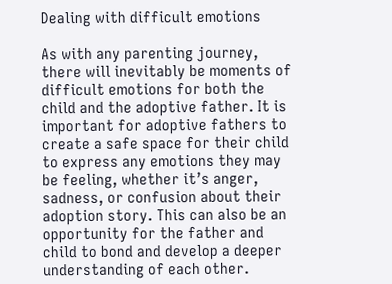Dealing with difficult emotions

As with any parenting journey, there will inevitably be moments of difficult emotions for both the child and the adoptive father. It is important for adoptive fathers to create a safe space for their child to express any emotions they may be feeling, whether it’s anger, sadness, or confusion about their adoption story. This can also be an opportunity for the father and child to bond and develop a deeper understanding of each other.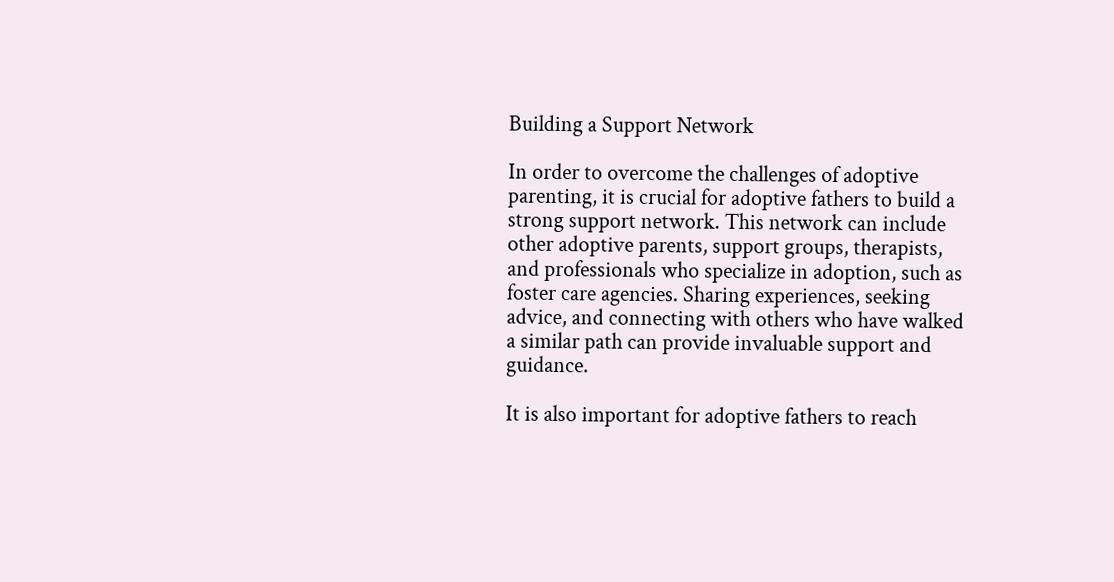Building a Support Network

In order to overcome the challenges of adoptive parenting, it is crucial for adoptive fathers to build a strong support network. This network can include other adoptive parents, support groups, therapists, and professionals who specialize in adoption, such as foster care agencies. Sharing experiences, seeking advice, and connecting with others who have walked a similar path can provide invaluable support and guidance.

It is also important for adoptive fathers to reach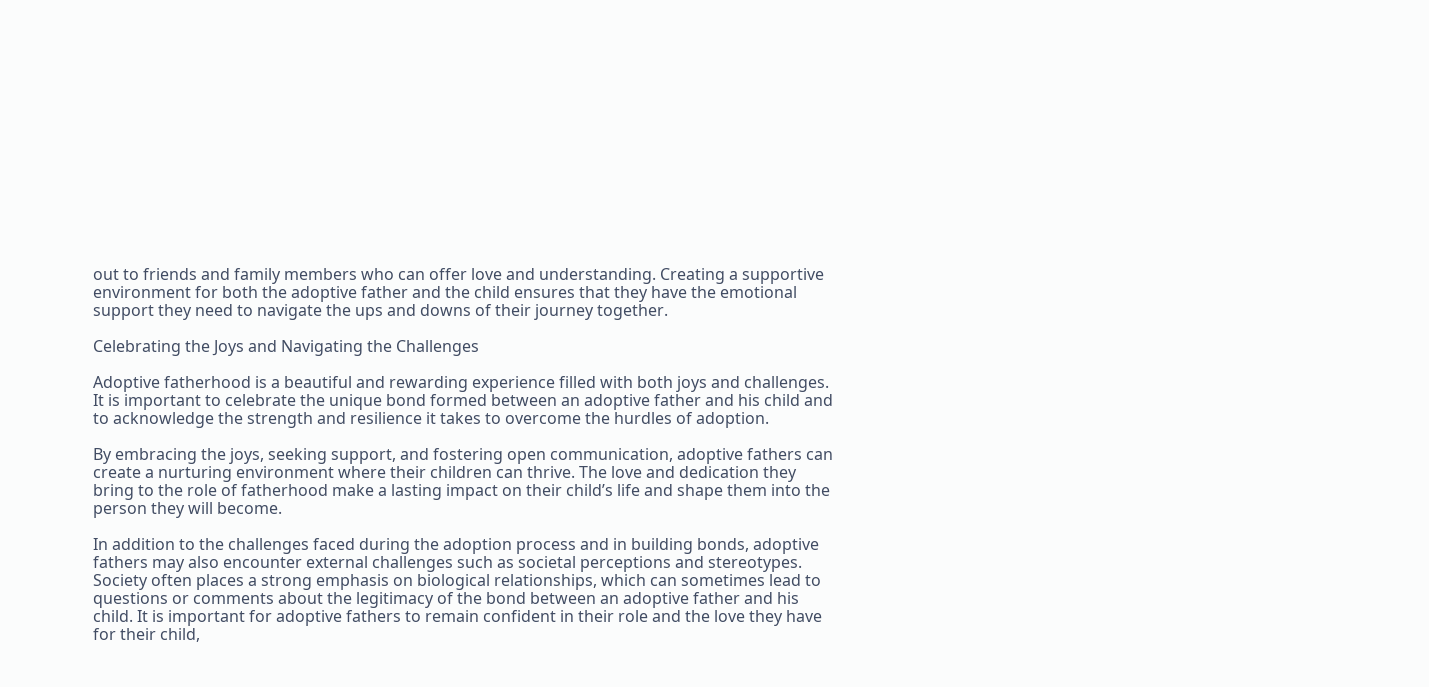out to friends and family members who can offer love and understanding. Creating a supportive environment for both the adoptive father and the child ensures that they have the emotional support they need to navigate the ups and downs of their journey together.

Celebrating the Joys and Navigating the Challenges

Adoptive fatherhood is a beautiful and rewarding experience filled with both joys and challenges. It is important to celebrate the unique bond formed between an adoptive father and his child and to acknowledge the strength and resilience it takes to overcome the hurdles of adoption.

By embracing the joys, seeking support, and fostering open communication, adoptive fathers can create a nurturing environment where their children can thrive. The love and dedication they bring to the role of fatherhood make a lasting impact on their child’s life and shape them into the person they will become.

In addition to the challenges faced during the adoption process and in building bonds, adoptive fathers may also encounter external challenges such as societal perceptions and stereotypes. Society often places a strong emphasis on biological relationships, which can sometimes lead to questions or comments about the legitimacy of the bond between an adoptive father and his child. It is important for adoptive fathers to remain confident in their role and the love they have for their child,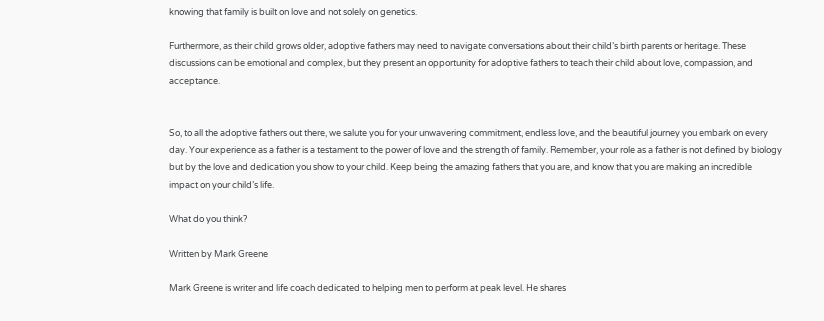knowing that family is built on love and not solely on genetics.

Furthermore, as their child grows older, adoptive fathers may need to navigate conversations about their child’s birth parents or heritage. These discussions can be emotional and complex, but they present an opportunity for adoptive fathers to teach their child about love, compassion, and acceptance.


So, to all the adoptive fathers out there, we salute you for your unwavering commitment, endless love, and the beautiful journey you embark on every day. Your experience as a father is a testament to the power of love and the strength of family. Remember, your role as a father is not defined by biology but by the love and dedication you show to your child. Keep being the amazing fathers that you are, and know that you are making an incredible impact on your child’s life.

What do you think?

Written by Mark Greene

Mark Greene is writer and life coach dedicated to helping men to perform at peak level. He shares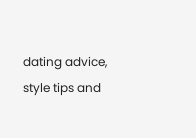dating advice, style tips and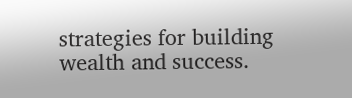strategies for building wealth and success.